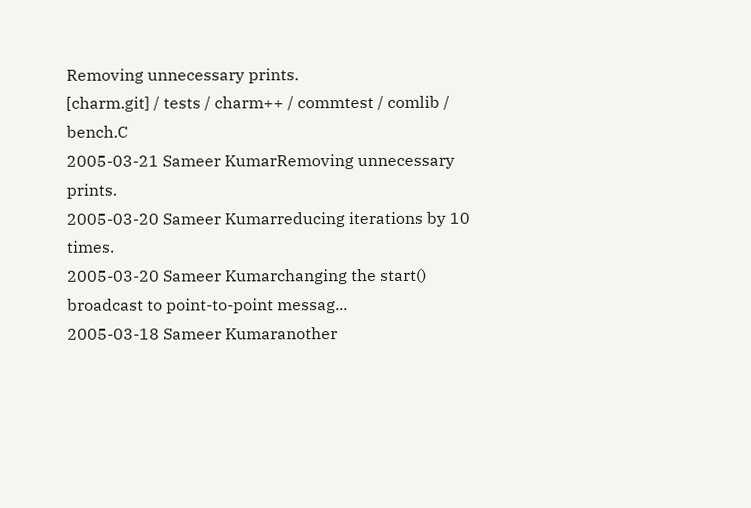Removing unnecessary prints.
[charm.git] / tests / charm++ / commtest / comlib / bench.C
2005-03-21 Sameer KumarRemoving unnecessary prints.
2005-03-20 Sameer Kumarreducing iterations by 10 times.
2005-03-20 Sameer Kumarchanging the start() broadcast to point-to-point messag...
2005-03-18 Sameer Kumaranother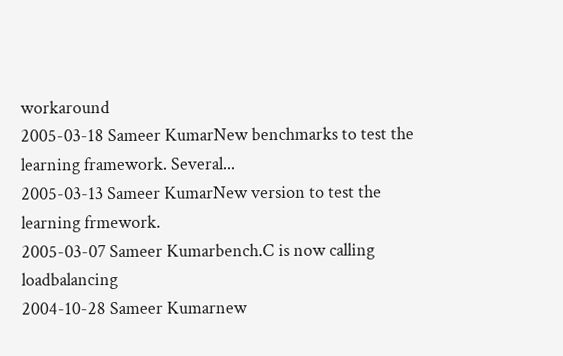workaround
2005-03-18 Sameer KumarNew benchmarks to test the learning framework. Several...
2005-03-13 Sameer KumarNew version to test the learning frmework.
2005-03-07 Sameer Kumarbench.C is now calling loadbalancing
2004-10-28 Sameer Kumarnew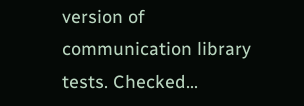version of communication library tests. Checked...